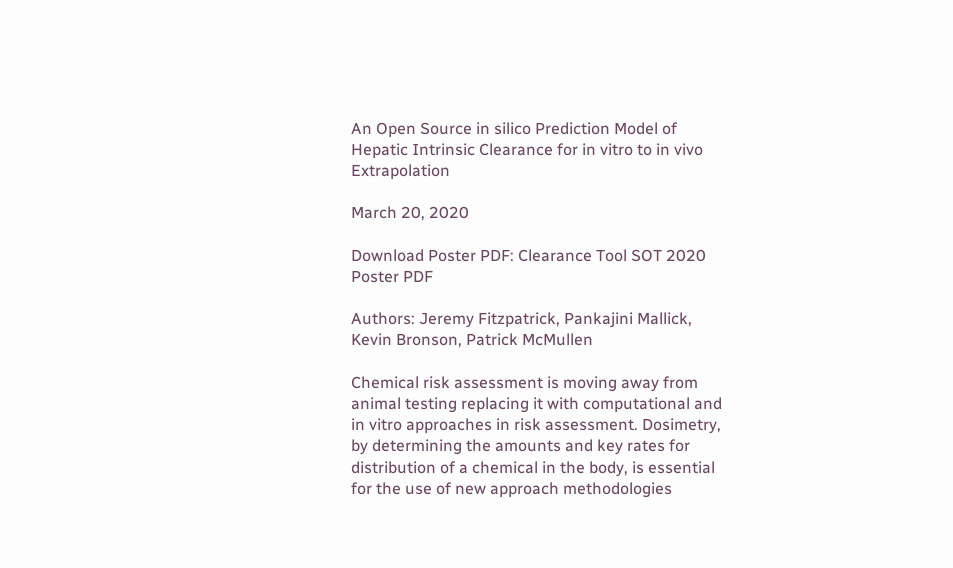An Open Source in silico Prediction Model of Hepatic Intrinsic Clearance for in vitro to in vivo Extrapolation

March 20, 2020

Download Poster PDF: Clearance Tool SOT 2020 Poster PDF

Authors: Jeremy Fitzpatrick, Pankajini Mallick, Kevin Bronson, Patrick McMullen

Chemical risk assessment is moving away from animal testing replacing it with computational and in vitro approaches in risk assessment. Dosimetry, by determining the amounts and key rates for distribution of a chemical in the body, is essential for the use of new approach methodologies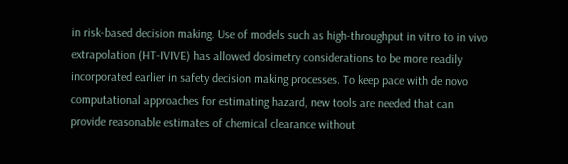in risk-based decision making. Use of models such as high-throughput in vitro to in vivo extrapolation (HT-IVIVE) has allowed dosimetry considerations to be more readily incorporated earlier in safety decision making processes. To keep pace with de novo computational approaches for estimating hazard, new tools are needed that can provide reasonable estimates of chemical clearance without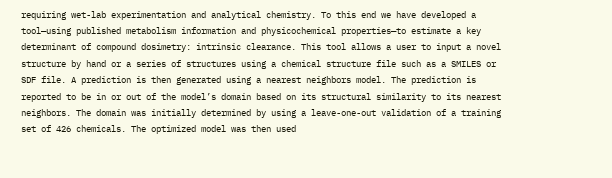requiring wet-lab experimentation and analytical chemistry. To this end we have developed a tool—using published metabolism information and physicochemical properties—to estimate a key determinant of compound dosimetry: intrinsic clearance. This tool allows a user to input a novel structure by hand or a series of structures using a chemical structure file such as a SMILES or SDF file. A prediction is then generated using a nearest neighbors model. The prediction is reported to be in or out of the model’s domain based on its structural similarity to its nearest neighbors. The domain was initially determined by using a leave-one-out validation of a training set of 426 chemicals. The optimized model was then used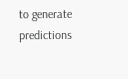to generate predictions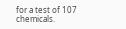for a test of 107 chemicals.